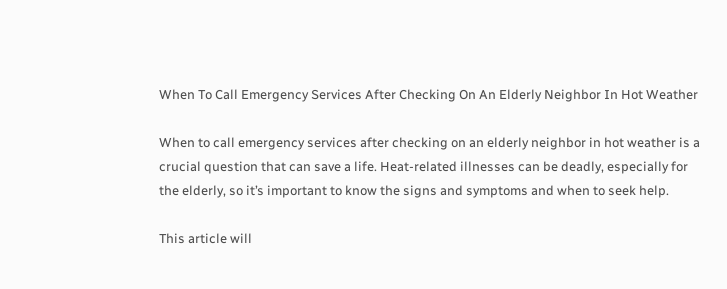When To Call Emergency Services After Checking On An Elderly Neighbor In Hot Weather

When to call emergency services after checking on an elderly neighbor in hot weather is a crucial question that can save a life. Heat-related illnesses can be deadly, especially for the elderly, so it’s important to know the signs and symptoms and when to seek help.

This article will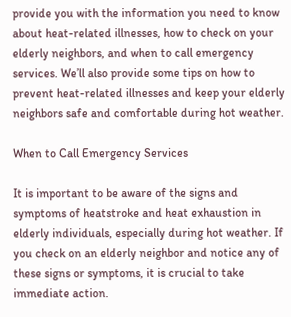provide you with the information you need to know about heat-related illnesses, how to check on your elderly neighbors, and when to call emergency services. We’ll also provide some tips on how to prevent heat-related illnesses and keep your elderly neighbors safe and comfortable during hot weather.

When to Call Emergency Services

It is important to be aware of the signs and symptoms of heatstroke and heat exhaustion in elderly individuals, especially during hot weather. If you check on an elderly neighbor and notice any of these signs or symptoms, it is crucial to take immediate action.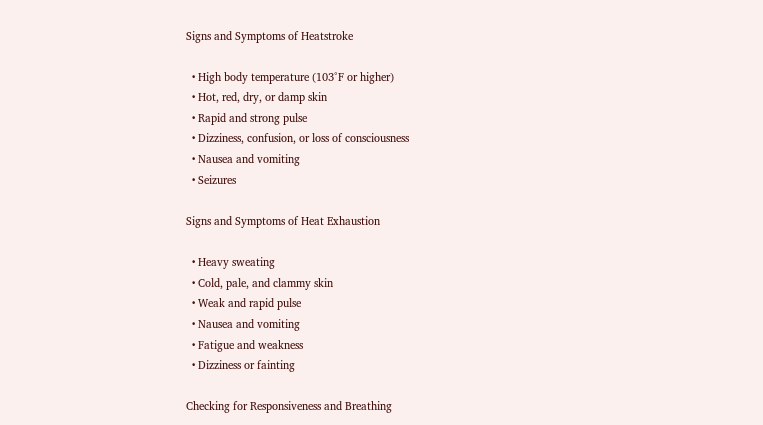Signs and Symptoms of Heatstroke

  • High body temperature (103°F or higher)
  • Hot, red, dry, or damp skin
  • Rapid and strong pulse
  • Dizziness, confusion, or loss of consciousness
  • Nausea and vomiting
  • Seizures

Signs and Symptoms of Heat Exhaustion

  • Heavy sweating
  • Cold, pale, and clammy skin
  • Weak and rapid pulse
  • Nausea and vomiting
  • Fatigue and weakness
  • Dizziness or fainting

Checking for Responsiveness and Breathing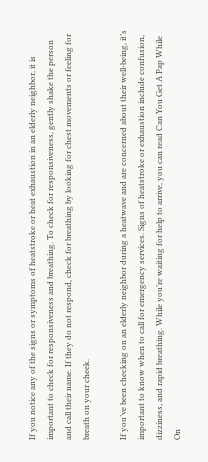If you notice any of the signs or symptoms of heatstroke or heat exhaustion in an elderly neighbor, it is important to check for responsiveness and breathing. To check for responsiveness, gently shake the person and call their name. If they do not respond, check for breathing by looking for chest movements or feeling for breath on your cheek.

If you’ve been checking on an elderly neighbor during a heatwave and are concerned about their well-being, it’s important to know when to call for emergency services. Signs of heatstroke or exhaustion include confusion, dizziness, and rapid breathing. While you’re waiting for help to arrive, you can read Can You Get A Pap While On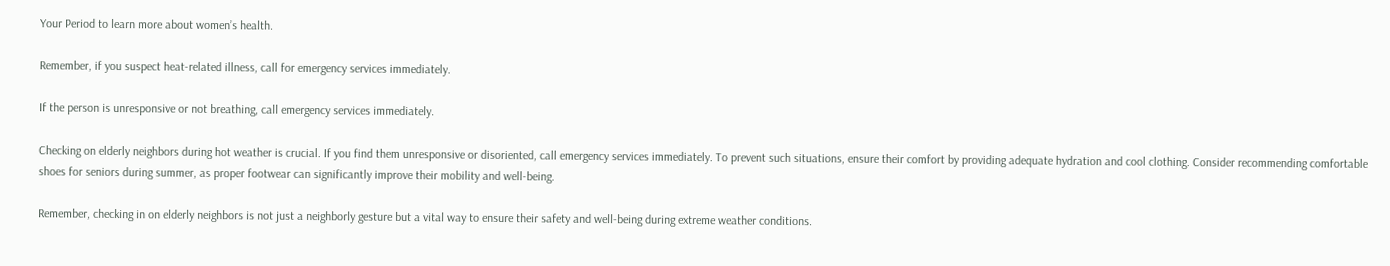Your Period to learn more about women’s health.

Remember, if you suspect heat-related illness, call for emergency services immediately.

If the person is unresponsive or not breathing, call emergency services immediately.

Checking on elderly neighbors during hot weather is crucial. If you find them unresponsive or disoriented, call emergency services immediately. To prevent such situations, ensure their comfort by providing adequate hydration and cool clothing. Consider recommending comfortable shoes for seniors during summer, as proper footwear can significantly improve their mobility and well-being.

Remember, checking in on elderly neighbors is not just a neighborly gesture but a vital way to ensure their safety and well-being during extreme weather conditions.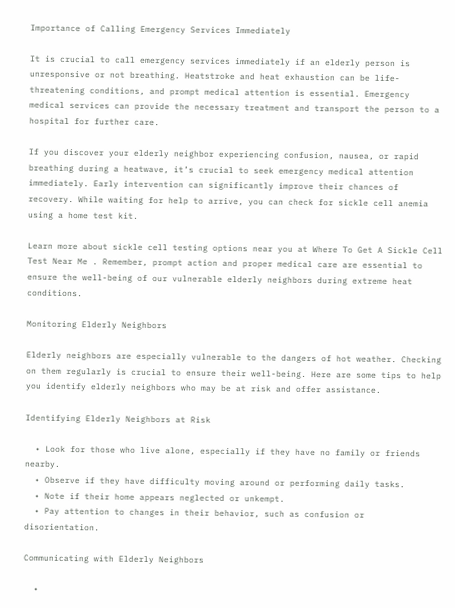Importance of Calling Emergency Services Immediately

It is crucial to call emergency services immediately if an elderly person is unresponsive or not breathing. Heatstroke and heat exhaustion can be life-threatening conditions, and prompt medical attention is essential. Emergency medical services can provide the necessary treatment and transport the person to a hospital for further care.

If you discover your elderly neighbor experiencing confusion, nausea, or rapid breathing during a heatwave, it’s crucial to seek emergency medical attention immediately. Early intervention can significantly improve their chances of recovery. While waiting for help to arrive, you can check for sickle cell anemia using a home test kit.

Learn more about sickle cell testing options near you at Where To Get A Sickle Cell Test Near Me . Remember, prompt action and proper medical care are essential to ensure the well-being of our vulnerable elderly neighbors during extreme heat conditions.

Monitoring Elderly Neighbors

Elderly neighbors are especially vulnerable to the dangers of hot weather. Checking on them regularly is crucial to ensure their well-being. Here are some tips to help you identify elderly neighbors who may be at risk and offer assistance.

Identifying Elderly Neighbors at Risk

  • Look for those who live alone, especially if they have no family or friends nearby.
  • Observe if they have difficulty moving around or performing daily tasks.
  • Note if their home appears neglected or unkempt.
  • Pay attention to changes in their behavior, such as confusion or disorientation.

Communicating with Elderly Neighbors

  •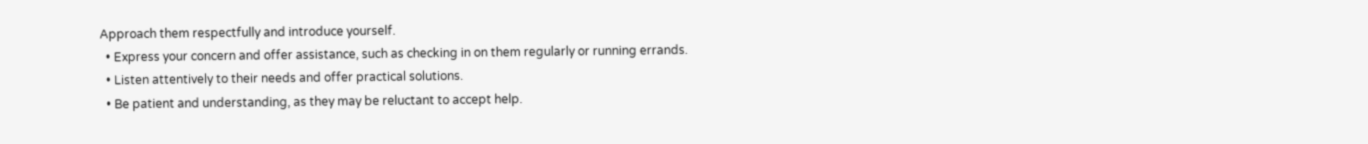Approach them respectfully and introduce yourself.
  • Express your concern and offer assistance, such as checking in on them regularly or running errands.
  • Listen attentively to their needs and offer practical solutions.
  • Be patient and understanding, as they may be reluctant to accept help.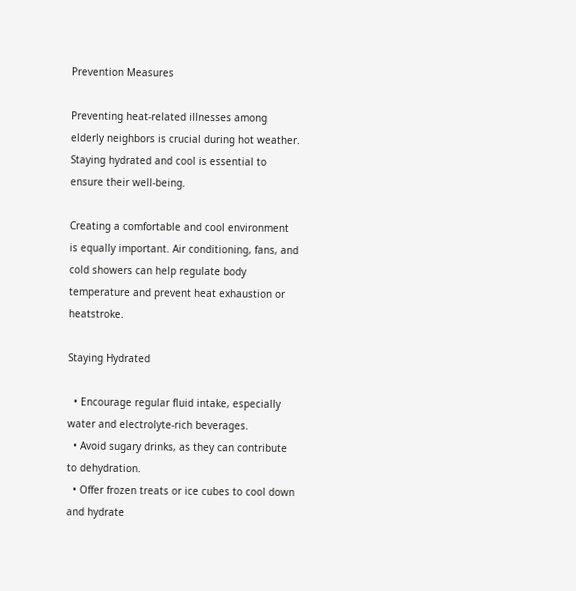Prevention Measures

Preventing heat-related illnesses among elderly neighbors is crucial during hot weather. Staying hydrated and cool is essential to ensure their well-being.

Creating a comfortable and cool environment is equally important. Air conditioning, fans, and cold showers can help regulate body temperature and prevent heat exhaustion or heatstroke.

Staying Hydrated

  • Encourage regular fluid intake, especially water and electrolyte-rich beverages.
  • Avoid sugary drinks, as they can contribute to dehydration.
  • Offer frozen treats or ice cubes to cool down and hydrate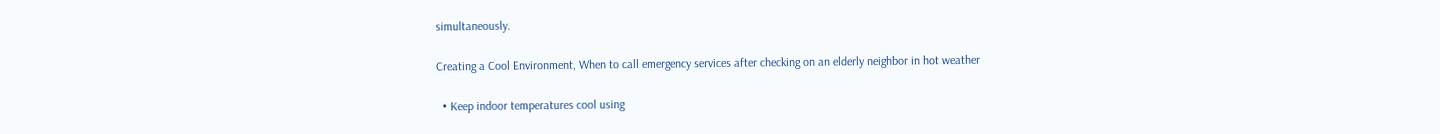simultaneously.

Creating a Cool Environment, When to call emergency services after checking on an elderly neighbor in hot weather

  • Keep indoor temperatures cool using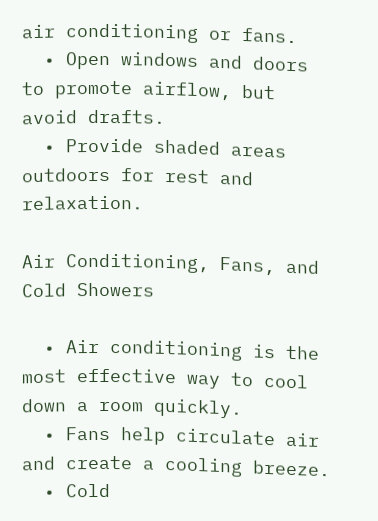air conditioning or fans.
  • Open windows and doors to promote airflow, but avoid drafts.
  • Provide shaded areas outdoors for rest and relaxation.

Air Conditioning, Fans, and Cold Showers

  • Air conditioning is the most effective way to cool down a room quickly.
  • Fans help circulate air and create a cooling breeze.
  • Cold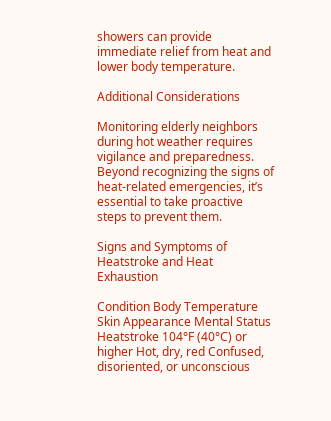showers can provide immediate relief from heat and lower body temperature.

Additional Considerations

Monitoring elderly neighbors during hot weather requires vigilance and preparedness. Beyond recognizing the signs of heat-related emergencies, it’s essential to take proactive steps to prevent them.

Signs and Symptoms of Heatstroke and Heat Exhaustion

Condition Body Temperature Skin Appearance Mental Status
Heatstroke 104°F (40°C) or higher Hot, dry, red Confused, disoriented, or unconscious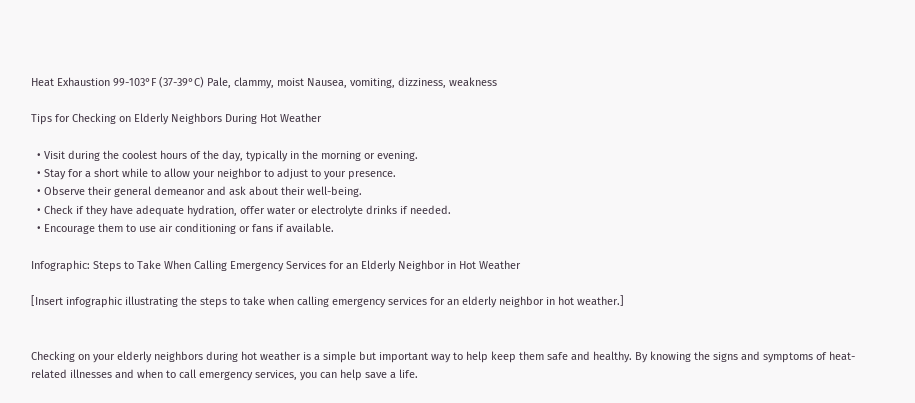Heat Exhaustion 99-103°F (37-39°C) Pale, clammy, moist Nausea, vomiting, dizziness, weakness

Tips for Checking on Elderly Neighbors During Hot Weather

  • Visit during the coolest hours of the day, typically in the morning or evening.
  • Stay for a short while to allow your neighbor to adjust to your presence.
  • Observe their general demeanor and ask about their well-being.
  • Check if they have adequate hydration, offer water or electrolyte drinks if needed.
  • Encourage them to use air conditioning or fans if available.

Infographic: Steps to Take When Calling Emergency Services for an Elderly Neighbor in Hot Weather

[Insert infographic illustrating the steps to take when calling emergency services for an elderly neighbor in hot weather.]


Checking on your elderly neighbors during hot weather is a simple but important way to help keep them safe and healthy. By knowing the signs and symptoms of heat-related illnesses and when to call emergency services, you can help save a life.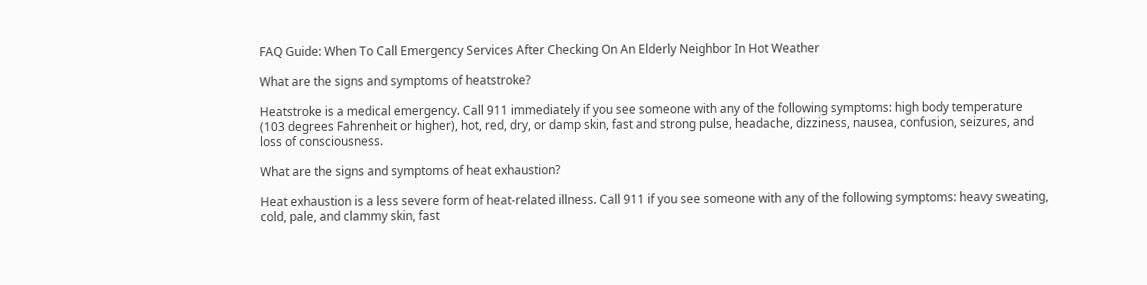FAQ Guide: When To Call Emergency Services After Checking On An Elderly Neighbor In Hot Weather

What are the signs and symptoms of heatstroke?

Heatstroke is a medical emergency. Call 911 immediately if you see someone with any of the following symptoms: high body temperature (103 degrees Fahrenheit or higher), hot, red, dry, or damp skin, fast and strong pulse, headache, dizziness, nausea, confusion, seizures, and loss of consciousness.

What are the signs and symptoms of heat exhaustion?

Heat exhaustion is a less severe form of heat-related illness. Call 911 if you see someone with any of the following symptoms: heavy sweating, cold, pale, and clammy skin, fast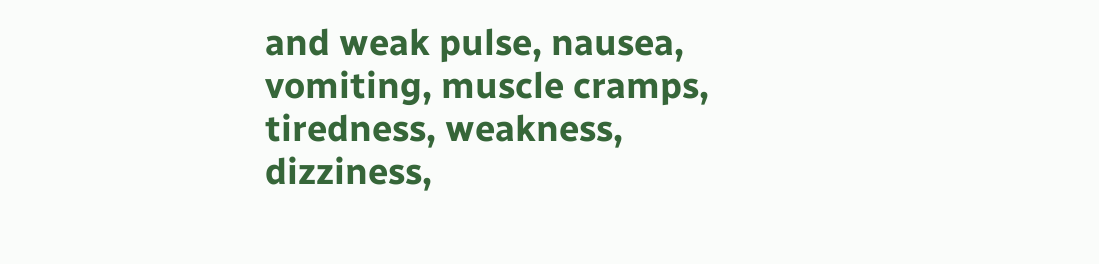and weak pulse, nausea, vomiting, muscle cramps, tiredness, weakness, dizziness,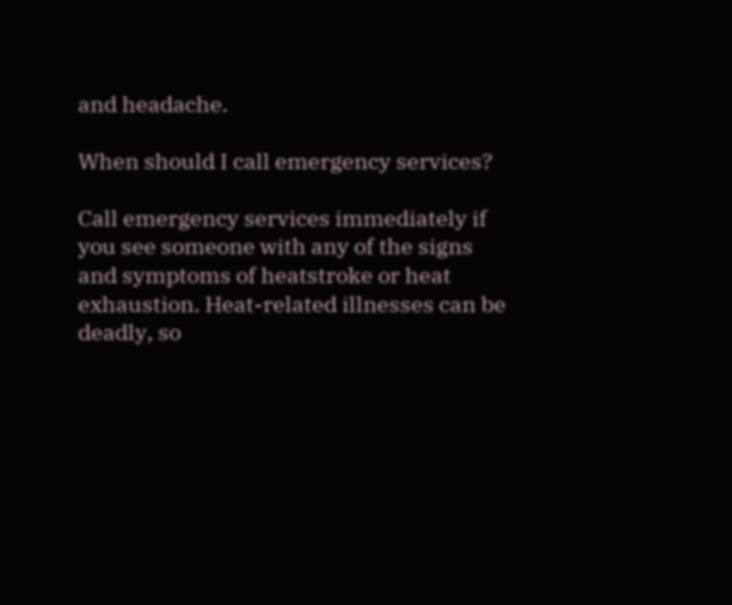and headache.

When should I call emergency services?

Call emergency services immediately if you see someone with any of the signs and symptoms of heatstroke or heat exhaustion. Heat-related illnesses can be deadly, so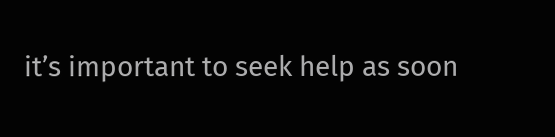it’s important to seek help as soon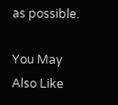as possible.

You May Also Like